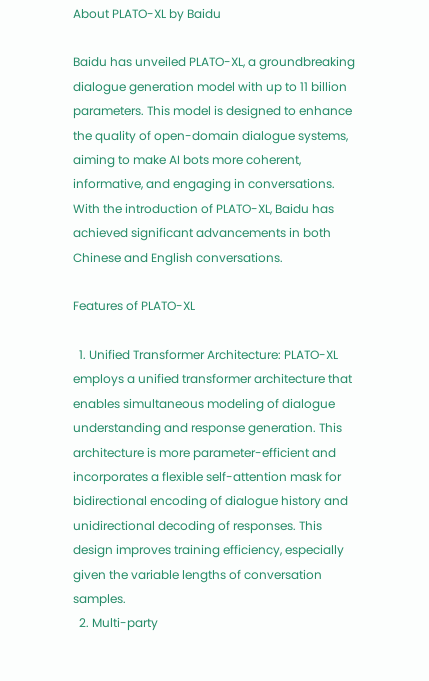About PLATO-XL by Baidu

Baidu has unveiled PLATO-XL, a groundbreaking dialogue generation model with up to 11 billion parameters. This model is designed to enhance the quality of open-domain dialogue systems, aiming to make AI bots more coherent, informative, and engaging in conversations. With the introduction of PLATO-XL, Baidu has achieved significant advancements in both Chinese and English conversations.

Features of PLATO-XL

  1. Unified Transformer Architecture: PLATO-XL employs a unified transformer architecture that enables simultaneous modeling of dialogue understanding and response generation. This architecture is more parameter-efficient and incorporates a flexible self-attention mask for bidirectional encoding of dialogue history and unidirectional decoding of responses. This design improves training efficiency, especially given the variable lengths of conversation samples.
  2. Multi-party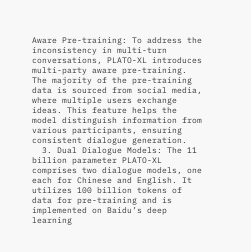Aware Pre-training: To address the inconsistency in multi-turn conversations, PLATO-XL introduces multi-party aware pre-training. The majority of the pre-training data is sourced from social media, where multiple users exchange ideas. This feature helps the model distinguish information from various participants, ensuring consistent dialogue generation.
  3. Dual Dialogue Models: The 11 billion parameter PLATO-XL comprises two dialogue models, one each for Chinese and English. It utilizes 100 billion tokens of data for pre-training and is implemented on Baidu’s deep learning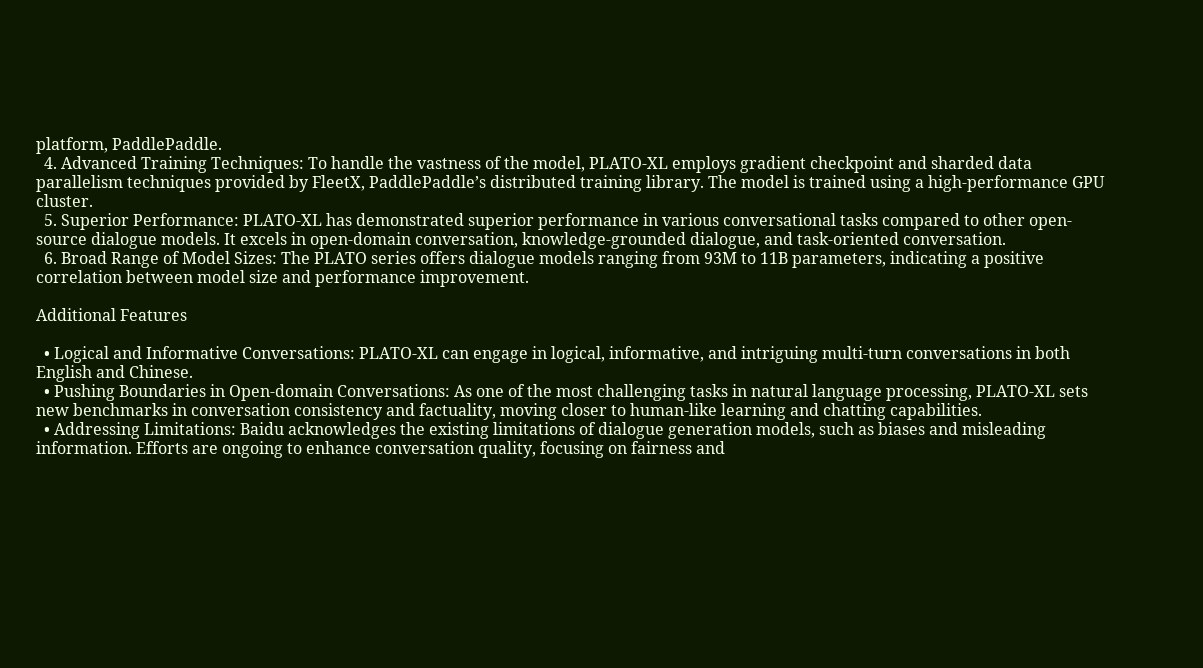platform, PaddlePaddle.
  4. Advanced Training Techniques: To handle the vastness of the model, PLATO-XL employs gradient checkpoint and sharded data parallelism techniques provided by FleetX, PaddlePaddle’s distributed training library. The model is trained using a high-performance GPU cluster.
  5. Superior Performance: PLATO-XL has demonstrated superior performance in various conversational tasks compared to other open-source dialogue models. It excels in open-domain conversation, knowledge-grounded dialogue, and task-oriented conversation.
  6. Broad Range of Model Sizes: The PLATO series offers dialogue models ranging from 93M to 11B parameters, indicating a positive correlation between model size and performance improvement.

Additional Features

  • Logical and Informative Conversations: PLATO-XL can engage in logical, informative, and intriguing multi-turn conversations in both English and Chinese.
  • Pushing Boundaries in Open-domain Conversations: As one of the most challenging tasks in natural language processing, PLATO-XL sets new benchmarks in conversation consistency and factuality, moving closer to human-like learning and chatting capabilities.
  • Addressing Limitations: Baidu acknowledges the existing limitations of dialogue generation models, such as biases and misleading information. Efforts are ongoing to enhance conversation quality, focusing on fairness and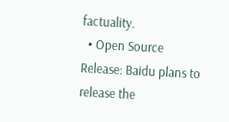factuality.
  • Open Source Release: Baidu plans to release the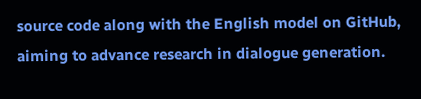source code along with the English model on GitHub, aiming to advance research in dialogue generation.